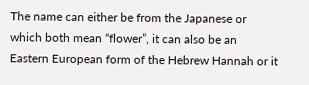The name can either be from the Japanese or which both mean “flower”, it can also be an Eastern European form of the Hebrew Hannah or it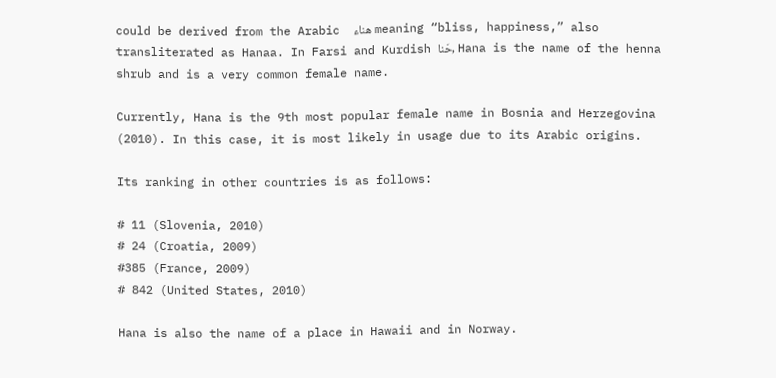could be derived from the Arabic  هناء meaning “bliss, happiness,” also transliterated as Hanaa. In Farsi and Kurdish حَنا, Hana is the name of the henna shrub and is a very common female name.

Currently, Hana is the 9th most popular female name in Bosnia and Herzegovina (2010). In this case, it is most likely in usage due to its Arabic origins.

Its ranking in other countries is as follows:

# 11 (Slovenia, 2010)
# 24 (Croatia, 2009)
#385 (France, 2009)
# 842 (United States, 2010)

Hana is also the name of a place in Hawaii and in Norway.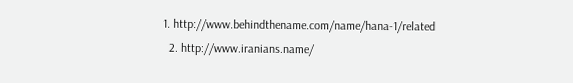1. http://www.behindthename.com/name/hana-1/related
  2. http://www.iranians.name/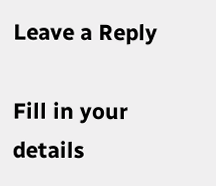Leave a Reply

Fill in your details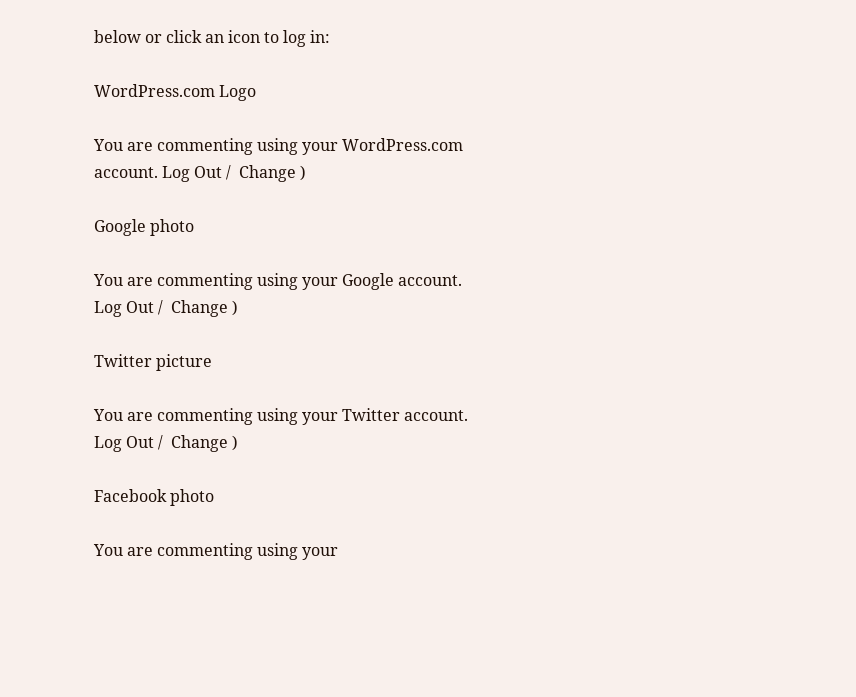below or click an icon to log in:

WordPress.com Logo

You are commenting using your WordPress.com account. Log Out /  Change )

Google photo

You are commenting using your Google account. Log Out /  Change )

Twitter picture

You are commenting using your Twitter account. Log Out /  Change )

Facebook photo

You are commenting using your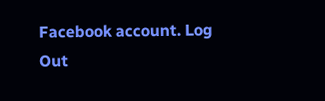Facebook account. Log Out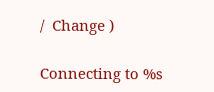/  Change )

Connecting to %s